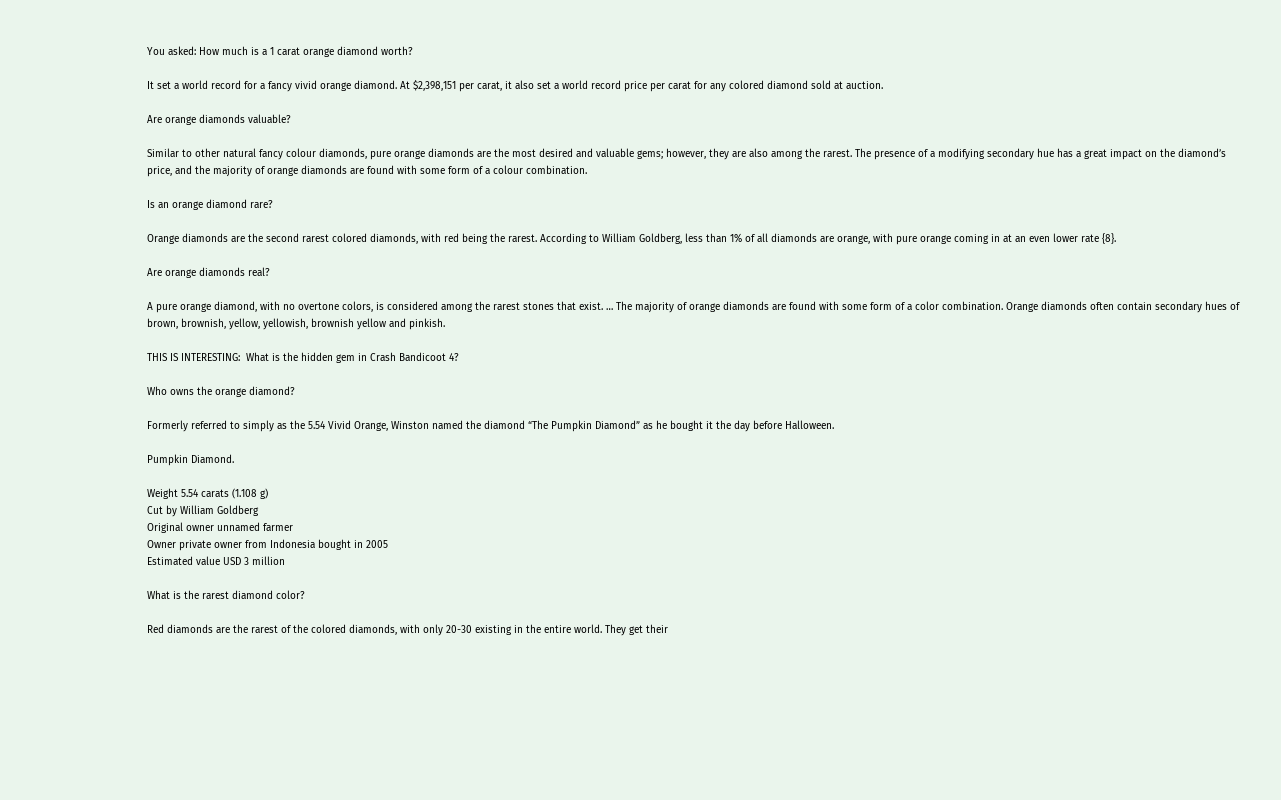You asked: How much is a 1 carat orange diamond worth?

It set a world record for a fancy vivid orange diamond. At $2,398,151 per carat, it also set a world record price per carat for any colored diamond sold at auction.

Are orange diamonds valuable?

Similar to other natural fancy colour diamonds, pure orange diamonds are the most desired and valuable gems; however, they are also among the rarest. The presence of a modifying secondary hue has a great impact on the diamond’s price, and the majority of orange diamonds are found with some form of a colour combination.

Is an orange diamond rare?

Orange diamonds are the second rarest colored diamonds, with red being the rarest. According to William Goldberg, less than 1% of all diamonds are orange, with pure orange coming in at an even lower rate {8}.

Are orange diamonds real?

A pure orange diamond, with no overtone colors, is considered among the rarest stones that exist. … The majority of orange diamonds are found with some form of a color combination. Orange diamonds often contain secondary hues of brown, brownish, yellow, yellowish, brownish yellow and pinkish.

THIS IS INTERESTING:  What is the hidden gem in Crash Bandicoot 4?

Who owns the orange diamond?

Formerly referred to simply as the 5.54 Vivid Orange, Winston named the diamond “The Pumpkin Diamond” as he bought it the day before Halloween.

Pumpkin Diamond.

Weight 5.54 carats (1.108 g)
Cut by William Goldberg
Original owner unnamed farmer
Owner private owner from Indonesia bought in 2005
Estimated value USD 3 million

What is the rarest diamond color?

Red diamonds are the rarest of the colored diamonds, with only 20-30 existing in the entire world. They get their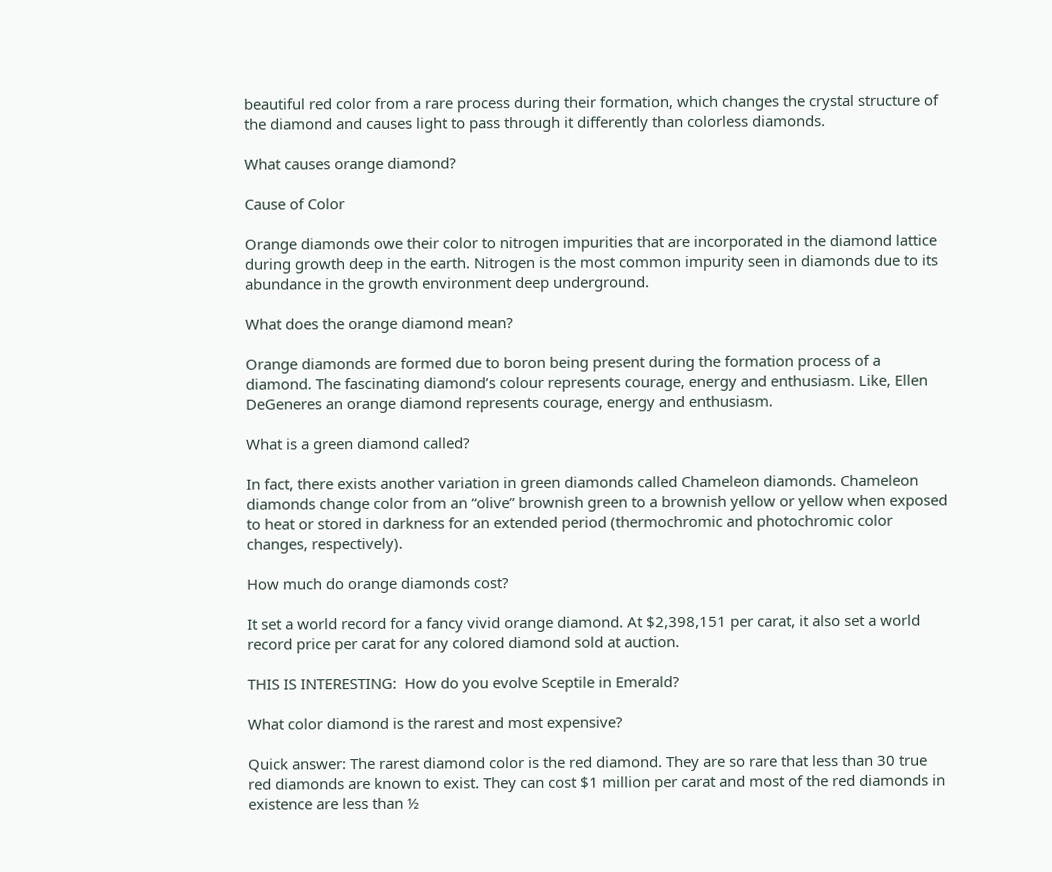beautiful red color from a rare process during their formation, which changes the crystal structure of the diamond and causes light to pass through it differently than colorless diamonds.

What causes orange diamond?

Cause of Color

Orange diamonds owe their color to nitrogen impurities that are incorporated in the diamond lattice during growth deep in the earth. Nitrogen is the most common impurity seen in diamonds due to its abundance in the growth environment deep underground.

What does the orange diamond mean?

Orange diamonds are formed due to boron being present during the formation process of a diamond. The fascinating diamond’s colour represents courage, energy and enthusiasm. Like, Ellen DeGeneres an orange diamond represents courage, energy and enthusiasm.

What is a green diamond called?

In fact, there exists another variation in green diamonds called Chameleon diamonds. Chameleon diamonds change color from an “olive” brownish green to a brownish yellow or yellow when exposed to heat or stored in darkness for an extended period (thermochromic and photochromic color changes, respectively).

How much do orange diamonds cost?

It set a world record for a fancy vivid orange diamond. At $2,398,151 per carat, it also set a world record price per carat for any colored diamond sold at auction.

THIS IS INTERESTING:  How do you evolve Sceptile in Emerald?

What color diamond is the rarest and most expensive?

Quick answer: The rarest diamond color is the red diamond. They are so rare that less than 30 true red diamonds are known to exist. They can cost $1 million per carat and most of the red diamonds in existence are less than ½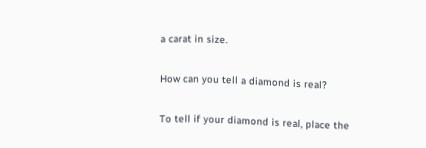a carat in size.

How can you tell a diamond is real?

To tell if your diamond is real, place the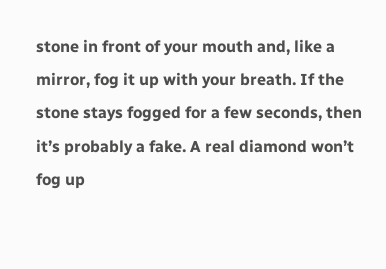stone in front of your mouth and, like a mirror, fog it up with your breath. If the stone stays fogged for a few seconds, then it’s probably a fake. A real diamond won’t fog up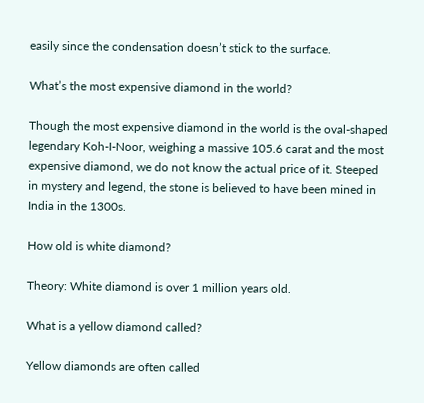easily since the condensation doesn’t stick to the surface.

What’s the most expensive diamond in the world?

Though the most expensive diamond in the world is the oval-shaped legendary Koh-I-Noor, weighing a massive 105.6 carat and the most expensive diamond, we do not know the actual price of it. Steeped in mystery and legend, the stone is believed to have been mined in India in the 1300s.

How old is white diamond?

Theory: White diamond is over 1 million years old.

What is a yellow diamond called?

Yellow diamonds are often called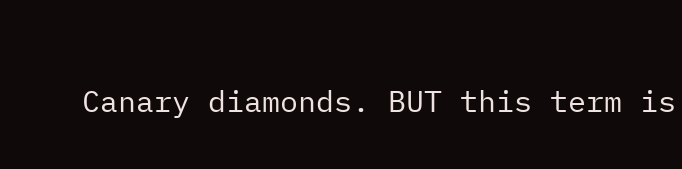Canary diamonds. BUT this term is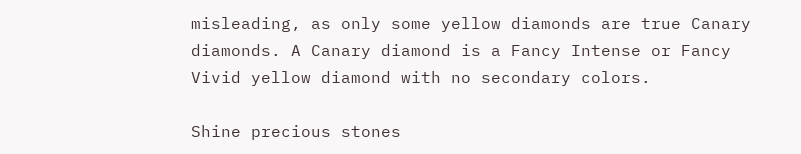misleading, as only some yellow diamonds are true Canary diamonds. A Canary diamond is a Fancy Intense or Fancy Vivid yellow diamond with no secondary colors.

Shine precious stones